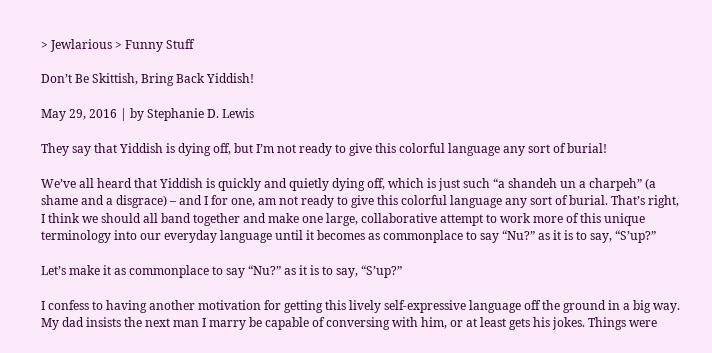> Jewlarious > Funny Stuff

Don’t Be Skittish, Bring Back Yiddish!

May 29, 2016 | by Stephanie D. Lewis

They say that Yiddish is dying off, but I’m not ready to give this colorful language any sort of burial!

We’ve all heard that Yiddish is quickly and quietly dying off, which is just such “a shandeh un a charpeh” (a shame and a disgrace) – and I for one, am not ready to give this colorful language any sort of burial. That’s right, I think we should all band together and make one large, collaborative attempt to work more of this unique terminology into our everyday language until it becomes as commonplace to say “Nu?” as it is to say, “S’up?”

Let’s make it as commonplace to say “Nu?” as it is to say, “S’up?”

I confess to having another motivation for getting this lively self-expressive language off the ground in a big way. My dad insists the next man I marry be capable of conversing with him, or at least gets his jokes. Things were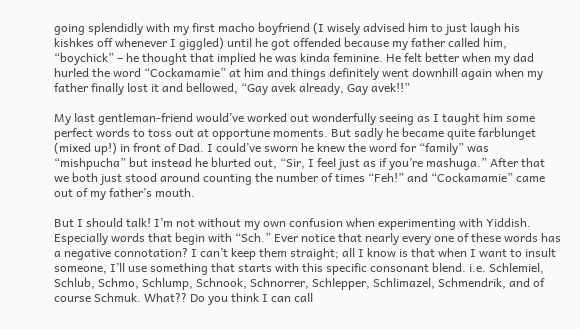going splendidly with my first macho boyfriend (I wisely advised him to just laugh his kishkes off whenever I giggled) until he got offended because my father called him, “boychick” – he thought that implied he was kinda feminine. He felt better when my dad hurled the word “Cockamamie” at him and things definitely went downhill again when my father finally lost it and bellowed, “Gay avek already, Gay avek!!”

My last gentleman-friend would’ve worked out wonderfully seeing as I taught him some perfect words to toss out at opportune moments. But sadly he became quite farblunget (mixed up!) in front of Dad. I could’ve sworn he knew the word for “family” was “mishpucha” but instead he blurted out, “Sir, I feel just as if you’re mashuga.” After that we both just stood around counting the number of times “Feh!” and “Cockamamie” came out of my father’s mouth.

But I should talk! I’m not without my own confusion when experimenting with Yiddish. Especially words that begin with “Sch.” Ever notice that nearly every one of these words has a negative connotation? I can’t keep them straight; all I know is that when I want to insult someone, I’ll use something that starts with this specific consonant blend. i.e. Schlemiel, Schlub, Schmo, Schlump, Schnook, Schnorrer, Schlepper, Schlimazel, Schmendrik, and of course Schmuk. What?? Do you think I can call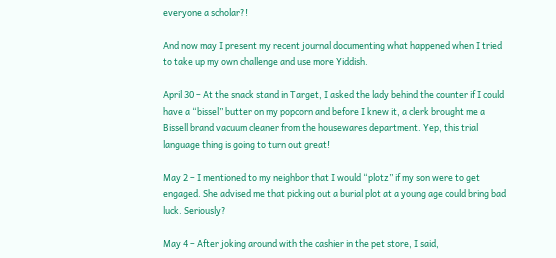everyone a scholar?!

And now may I present my recent journal documenting what happened when I tried to take up my own challenge and use more Yiddish.

April 30 – At the snack stand in Target, I asked the lady behind the counter if I could have a “bissel” butter on my popcorn and before I knew it, a clerk brought me a Bissell brand vacuum cleaner from the housewares department. Yep, this trial language thing is going to turn out great!

May 2 – I mentioned to my neighbor that I would “plotz” if my son were to get engaged. She advised me that picking out a burial plot at a young age could bring bad luck. Seriously?

May 4 – After joking around with the cashier in the pet store, I said,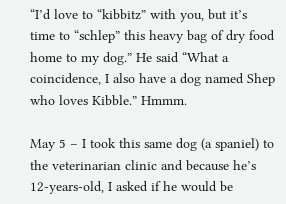“I’d love to “kibbitz” with you, but it’s time to “schlep” this heavy bag of dry food home to my dog.” He said “What a coincidence, I also have a dog named Shep who loves Kibble.” Hmmm.

May 5 – I took this same dog (a spaniel) to the veterinarian clinic and because he’s 12-years-old, I asked if he would be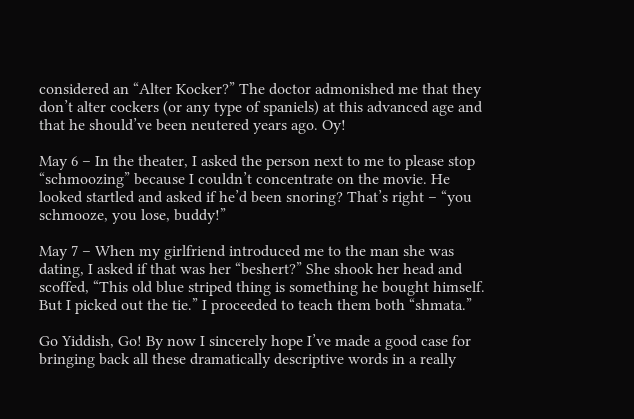considered an “Alter Kocker?” The doctor admonished me that they don’t alter cockers (or any type of spaniels) at this advanced age and that he should’ve been neutered years ago. Oy!

May 6 – In the theater, I asked the person next to me to please stop “schmoozing” because I couldn’t concentrate on the movie. He looked startled and asked if he’d been snoring? That’s right – “you schmooze, you lose, buddy!”

May 7 – When my girlfriend introduced me to the man she was dating, I asked if that was her “beshert?” She shook her head and scoffed, “This old blue striped thing is something he bought himself. But I picked out the tie.” I proceeded to teach them both “shmata.”

Go Yiddish, Go! By now I sincerely hope I’ve made a good case for bringing back all these dramatically descriptive words in a really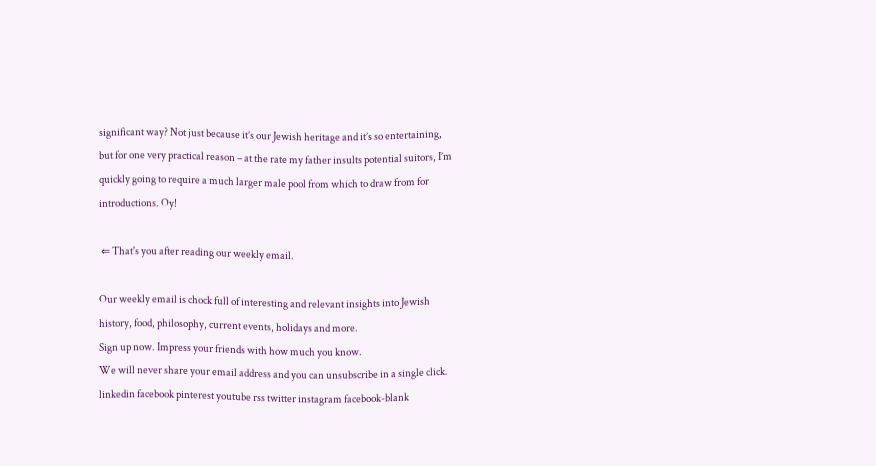significant way? Not just because it’s our Jewish heritage and it’s so entertaining, but for one very practical reason – at the rate my father insults potential suitors, I’m quickly going to require a much larger male pool from which to draw from for introductions. Oy!

 ⇐ That's you after reading our weekly email.

Our weekly email is chock full of interesting and relevant insights into Jewish history, food, philosophy, current events, holidays and more.
Sign up now. Impress your friends with how much you know.
We will never share your email address and you can unsubscribe in a single click.
linkedin facebook pinterest youtube rss twitter instagram facebook-blank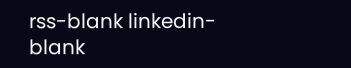rss-blank linkedin-blank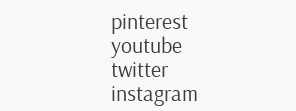pinterest youtube twitter instagram